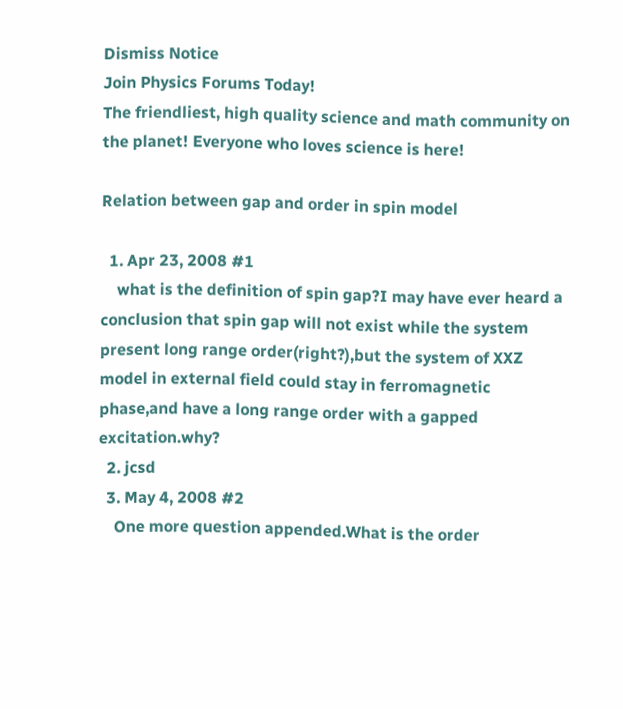Dismiss Notice
Join Physics Forums Today!
The friendliest, high quality science and math community on the planet! Everyone who loves science is here!

Relation between gap and order in spin model

  1. Apr 23, 2008 #1
    what is the definition of spin gap?I may have ever heard a conclusion that spin gap will not exist while the system present long range order(right?),but the system of XXZ model in external field could stay in ferromagnetic phase,and have a long range order with a gapped excitation.why?
  2. jcsd
  3. May 4, 2008 #2
    One more question appended.What is the order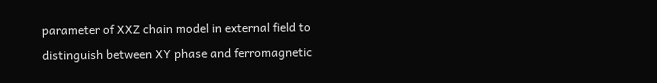parameter of XXZ chain model in external field to distinguish between XY phase and ferromagnetic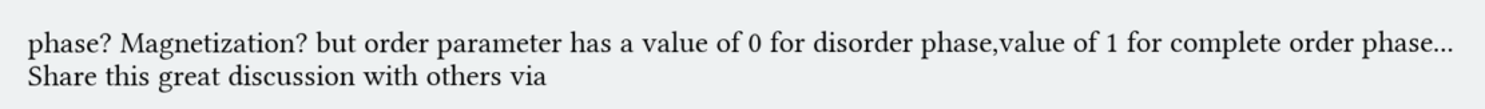phase? Magnetization? but order parameter has a value of 0 for disorder phase,value of 1 for complete order phase...
Share this great discussion with others via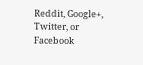Reddit, Google+, Twitter, or Facebook